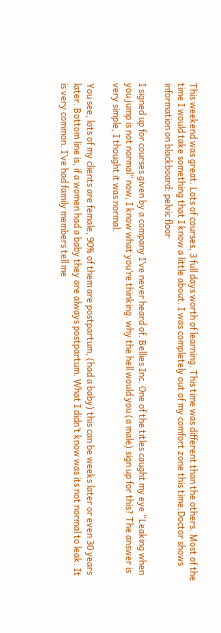This weekend was great. Lots of courses, 3 full days worth of learning. This time was different than the others. Most of the time I would take something that I know a little about. I was completely out of my comfort zone this time.Doctor shows information on blackboard: pelvic floor

I signed up for courses given by a company I’ve never heard of. Bellies Inc. One of the titles caught my eye “Leaking when you jump is not normal” now, I know what you’re thinking. why the hell would you (a male) sign up for this? The answer is very simple, I thought it was normal.

You see, lots of my clients are female, 90% of them are postpartum, (had a baby) this can be weeks later or even 30 years later. Bottom line is, if a women had a baby they are always postpartum. What I didn’t know was its not normal to leak. It is very common. I’ve had family members tell me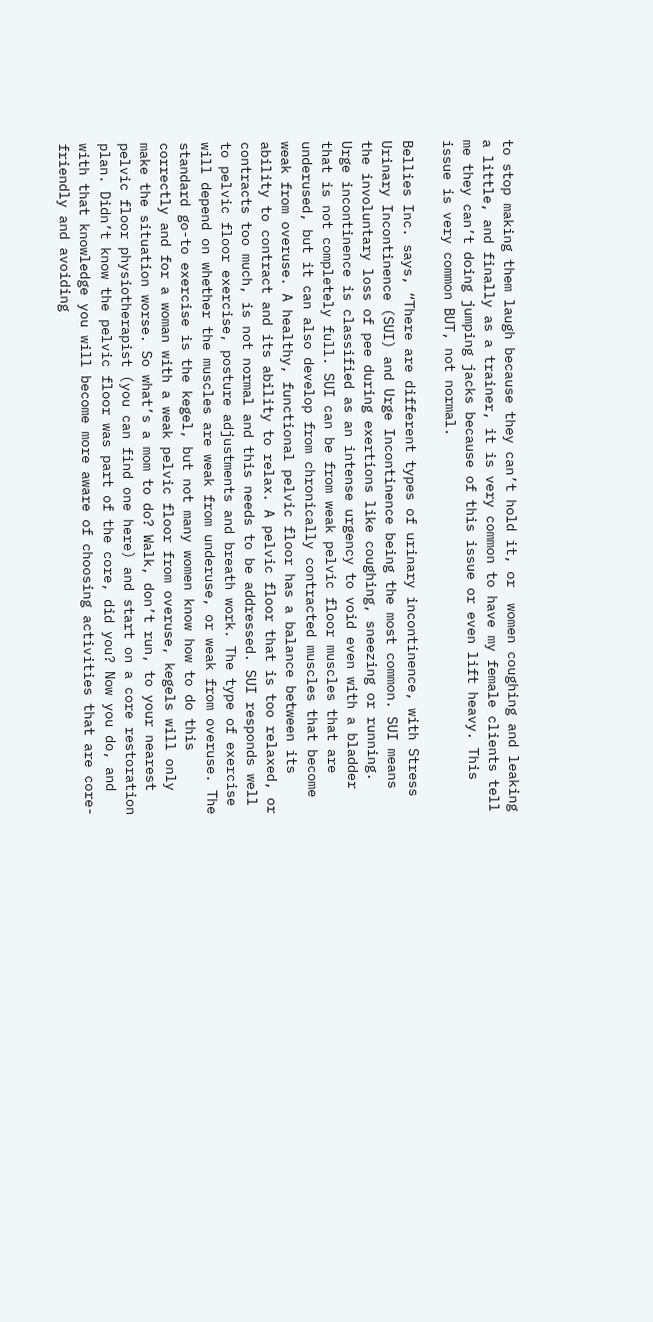to stop making them laugh because they can’t hold it, or  women coughing and leaking a little, and finally as a trainer, it is very common to have my female clients tell me they can’t doing jumping jacks because of this issue or even lift heavy. This issue is very common BUT, not normal.

Bellies Inc. says, “There are different types of urinary incontinence, with Stress Urinary Incontinence (SUI) and Urge Incontinence being the most common. SUI means the involuntary loss of pee during exertions like coughing, sneezing or running. Urge incontinence is classified as an intense urgency to void even with a bladder that is not completely full. SUI can be from weak pelvic floor muscles that are underused, but it can also develop from chronically contracted muscles that become weak from overuse. A healthy, functional pelvic floor has a balance between its ability to contract and its ability to relax. A pelvic floor that is too relaxed, or contracts too much, is not normal and this needs to be addressed. SUI responds well to pelvic floor exercise, posture adjustments and breath work. The type of exercise will depend on whether the muscles are weak from underuse, or weak from overuse. The standard go-to exercise is the kegel, but not many women know how to do this correctly and for a woman with a weak pelvic floor from overuse, kegels will only make the situation worse. So what’s a mom to do? Walk, don’t run, to your nearest pelvic floor physiotherapist (you can find one here) and start on a core restoration plan. Didn’t know the pelvic floor was part of the core, did you? Now you do, and with that knowledge you will become more aware of choosing activities that are core-friendly and avoiding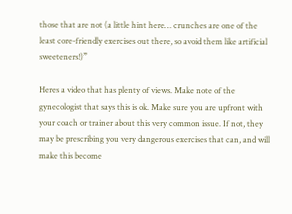those that are not (a little hint here… crunches are one of the least core-friendly exercises out there, so avoid them like artificial sweeteners!)”

Heres a video that has plenty of views. Make note of the gynecologist that says this is ok. Make sure you are upfront with your coach or trainer about this very common issue. If not, they may be prescribing you very dangerous exercises that can, and will make this become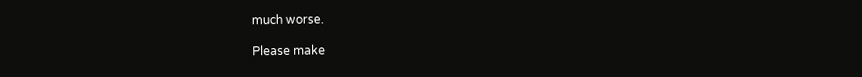much worse.

Please make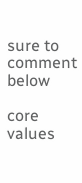sure to comment below

core values